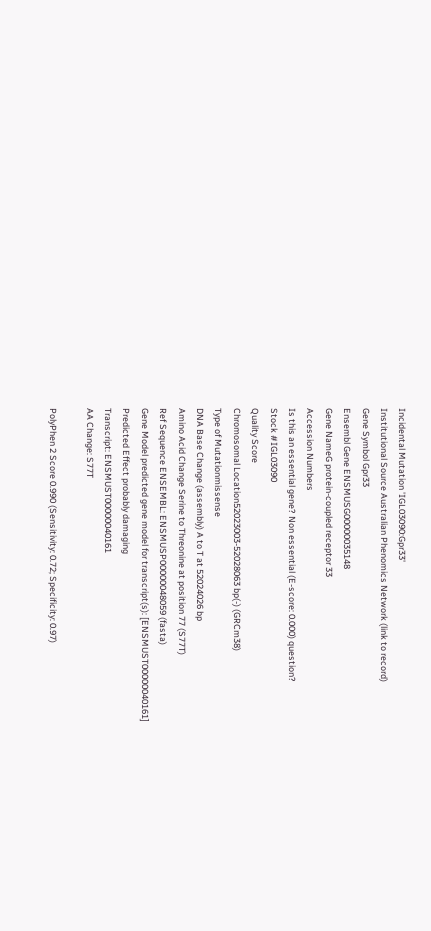Incidental Mutation 'IGL03090:Gpr33'
Institutional Source Australian Phenomics Network (link to record)
Gene Symbol Gpr33
Ensembl Gene ENSMUSG00000035148
Gene NameG protein-coupled receptor 33
Accession Numbers
Is this an essential gene? Non essential (E-score: 0.000) question?
Stock #IGL03090
Quality Score
Chromosomal Location52023003-52028063 bp(-) (GRCm38)
Type of Mutationmissense
DNA Base Change (assembly) A to T at 52024026 bp
Amino Acid Change Serine to Threonine at position 77 (S77T)
Ref Sequence ENSEMBL: ENSMUSP00000048059 (fasta)
Gene Model predicted gene model for transcript(s): [ENSMUST00000040161]
Predicted Effect probably damaging
Transcript: ENSMUST00000040161
AA Change: S77T

PolyPhen 2 Score 0.990 (Sensitivity: 0.72; Specificity: 0.97)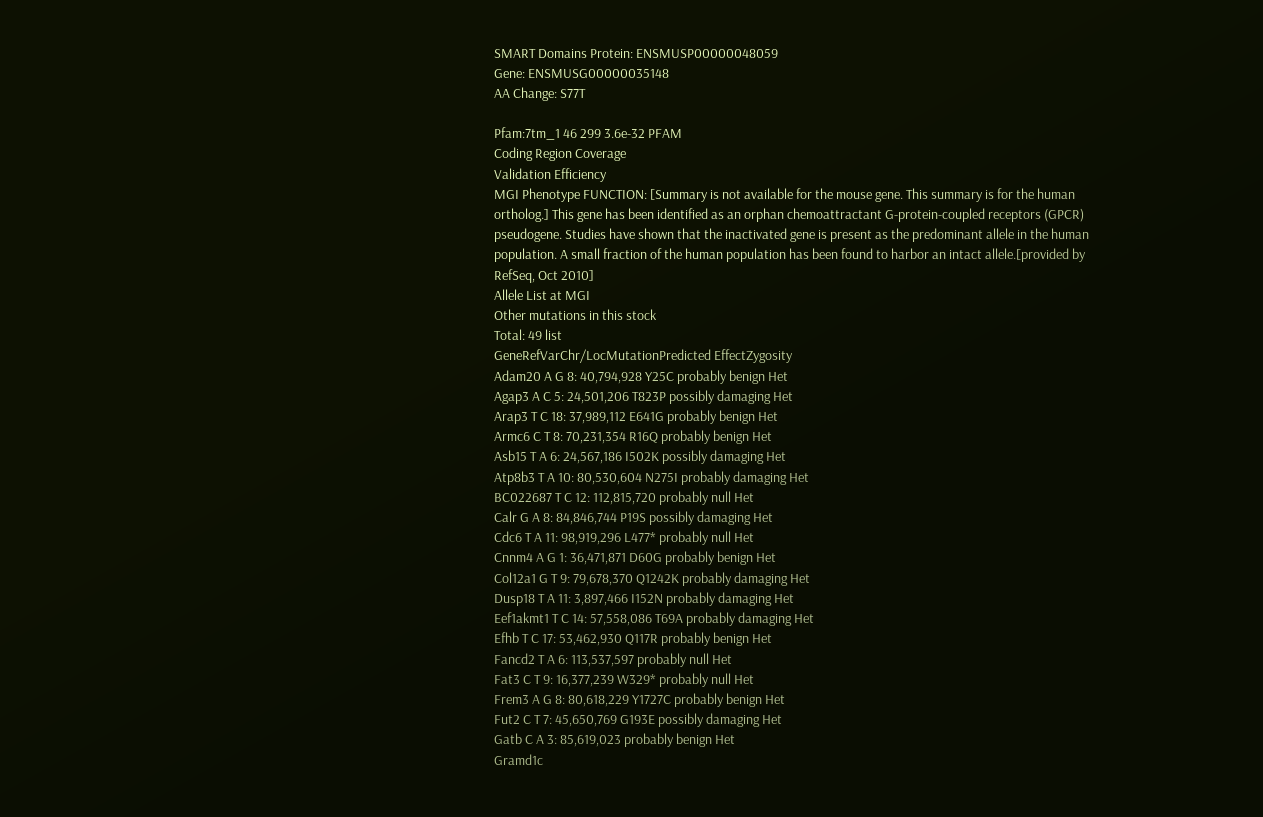SMART Domains Protein: ENSMUSP00000048059
Gene: ENSMUSG00000035148
AA Change: S77T

Pfam:7tm_1 46 299 3.6e-32 PFAM
Coding Region Coverage
Validation Efficiency
MGI Phenotype FUNCTION: [Summary is not available for the mouse gene. This summary is for the human ortholog.] This gene has been identified as an orphan chemoattractant G-protein-coupled receptors (GPCR) pseudogene. Studies have shown that the inactivated gene is present as the predominant allele in the human population. A small fraction of the human population has been found to harbor an intact allele.[provided by RefSeq, Oct 2010]
Allele List at MGI
Other mutations in this stock
Total: 49 list
GeneRefVarChr/LocMutationPredicted EffectZygosity
Adam20 A G 8: 40,794,928 Y25C probably benign Het
Agap3 A C 5: 24,501,206 T823P possibly damaging Het
Arap3 T C 18: 37,989,112 E641G probably benign Het
Armc6 C T 8: 70,231,354 R16Q probably benign Het
Asb15 T A 6: 24,567,186 I502K possibly damaging Het
Atp8b3 T A 10: 80,530,604 N275I probably damaging Het
BC022687 T C 12: 112,815,720 probably null Het
Calr G A 8: 84,846,744 P19S possibly damaging Het
Cdc6 T A 11: 98,919,296 L477* probably null Het
Cnnm4 A G 1: 36,471,871 D60G probably benign Het
Col12a1 G T 9: 79,678,370 Q1242K probably damaging Het
Dusp18 T A 11: 3,897,466 I152N probably damaging Het
Eef1akmt1 T C 14: 57,558,086 T69A probably damaging Het
Efhb T C 17: 53,462,930 Q117R probably benign Het
Fancd2 T A 6: 113,537,597 probably null Het
Fat3 C T 9: 16,377,239 W329* probably null Het
Frem3 A G 8: 80,618,229 Y1727C probably benign Het
Fut2 C T 7: 45,650,769 G193E possibly damaging Het
Gatb C A 3: 85,619,023 probably benign Het
Gramd1c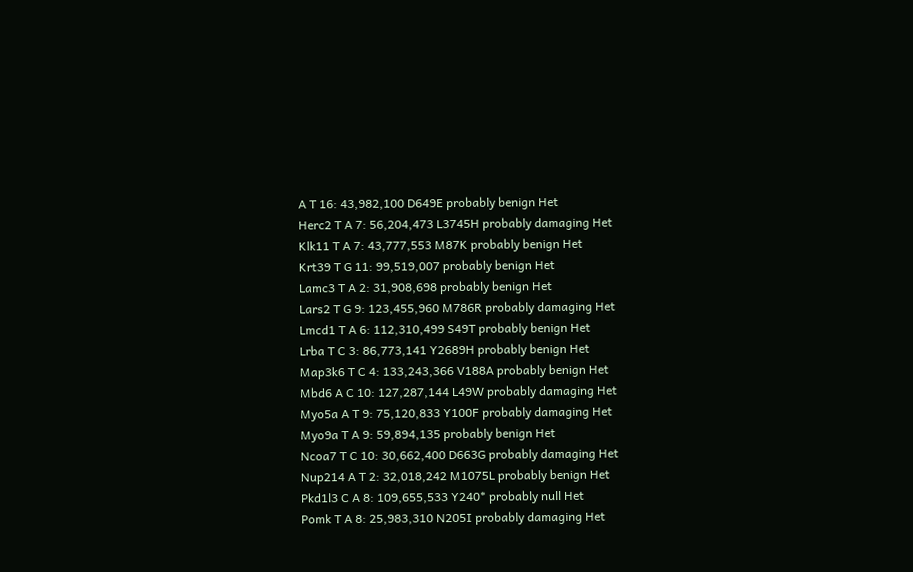A T 16: 43,982,100 D649E probably benign Het
Herc2 T A 7: 56,204,473 L3745H probably damaging Het
Klk11 T A 7: 43,777,553 M87K probably benign Het
Krt39 T G 11: 99,519,007 probably benign Het
Lamc3 T A 2: 31,908,698 probably benign Het
Lars2 T G 9: 123,455,960 M786R probably damaging Het
Lmcd1 T A 6: 112,310,499 S49T probably benign Het
Lrba T C 3: 86,773,141 Y2689H probably benign Het
Map3k6 T C 4: 133,243,366 V188A probably benign Het
Mbd6 A C 10: 127,287,144 L49W probably damaging Het
Myo5a A T 9: 75,120,833 Y100F probably damaging Het
Myo9a T A 9: 59,894,135 probably benign Het
Ncoa7 T C 10: 30,662,400 D663G probably damaging Het
Nup214 A T 2: 32,018,242 M1075L probably benign Het
Pkd1l3 C A 8: 109,655,533 Y240* probably null Het
Pomk T A 8: 25,983,310 N205I probably damaging Het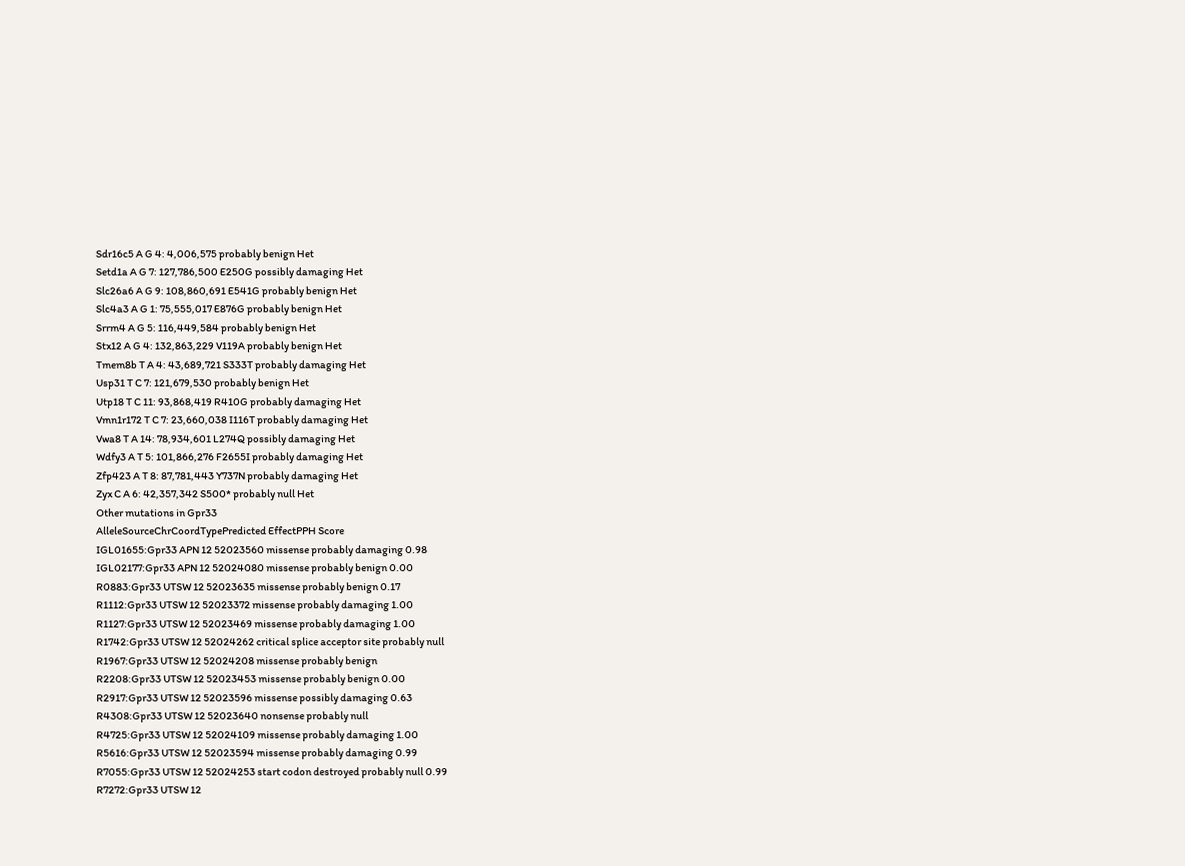Sdr16c5 A G 4: 4,006,575 probably benign Het
Setd1a A G 7: 127,786,500 E250G possibly damaging Het
Slc26a6 A G 9: 108,860,691 E541G probably benign Het
Slc4a3 A G 1: 75,555,017 E876G probably benign Het
Srrm4 A G 5: 116,449,584 probably benign Het
Stx12 A G 4: 132,863,229 V119A probably benign Het
Tmem8b T A 4: 43,689,721 S333T probably damaging Het
Usp31 T C 7: 121,679,530 probably benign Het
Utp18 T C 11: 93,868,419 R410G probably damaging Het
Vmn1r172 T C 7: 23,660,038 I116T probably damaging Het
Vwa8 T A 14: 78,934,601 L274Q possibly damaging Het
Wdfy3 A T 5: 101,866,276 F2655I probably damaging Het
Zfp423 A T 8: 87,781,443 Y737N probably damaging Het
Zyx C A 6: 42,357,342 S500* probably null Het
Other mutations in Gpr33
AlleleSourceChrCoordTypePredicted EffectPPH Score
IGL01655:Gpr33 APN 12 52023560 missense probably damaging 0.98
IGL02177:Gpr33 APN 12 52024080 missense probably benign 0.00
R0883:Gpr33 UTSW 12 52023635 missense probably benign 0.17
R1112:Gpr33 UTSW 12 52023372 missense probably damaging 1.00
R1127:Gpr33 UTSW 12 52023469 missense probably damaging 1.00
R1742:Gpr33 UTSW 12 52024262 critical splice acceptor site probably null
R1967:Gpr33 UTSW 12 52024208 missense probably benign
R2208:Gpr33 UTSW 12 52023453 missense probably benign 0.00
R2917:Gpr33 UTSW 12 52023596 missense possibly damaging 0.63
R4308:Gpr33 UTSW 12 52023640 nonsense probably null
R4725:Gpr33 UTSW 12 52024109 missense probably damaging 1.00
R5616:Gpr33 UTSW 12 52023594 missense probably damaging 0.99
R7055:Gpr33 UTSW 12 52024253 start codon destroyed probably null 0.99
R7272:Gpr33 UTSW 12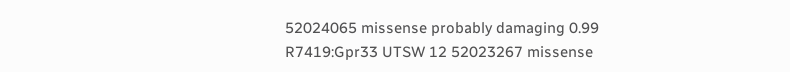52024065 missense probably damaging 0.99
R7419:Gpr33 UTSW 12 52023267 missense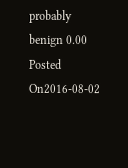probably benign 0.00
Posted On2016-08-02